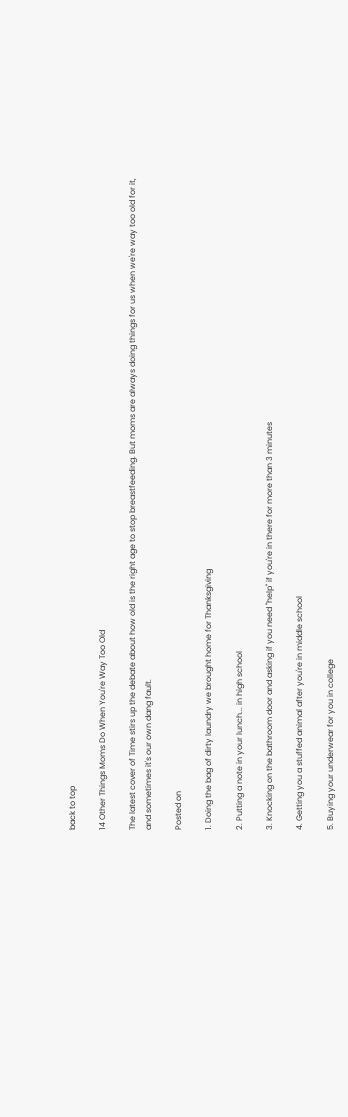back to top

14 Other Things Moms Do When You're Way Too Old

The latest cover of Time stirs up the debate about how old is the right age to stop breastfeeding. But moms are always doing things for us when we're way too old for it, and sometimes it's our own dang fault.

Posted on

1. Doing the bag of dirty laundry we brought home for Thanksgiving

2. Putting a note in your lunch... in high school

3. Knocking on the bathroom door and asking if you need "help" if you're in there for more than 3 minutes

4. Getting you a stuffed animal after you're in middle school

5. Buying your underwear for you in college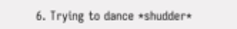6. Trying to dance *shudder*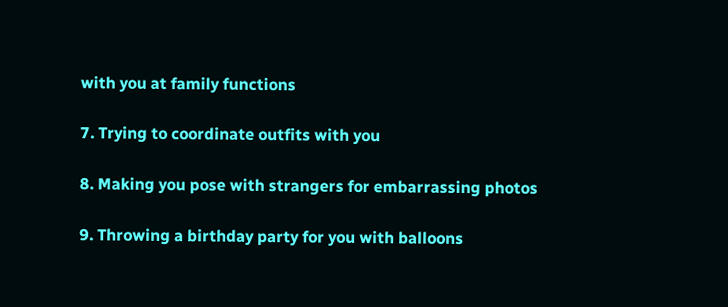with you at family functions

7. Trying to coordinate outfits with you

8. Making you pose with strangers for embarrassing photos

9. Throwing a birthday party for you with balloons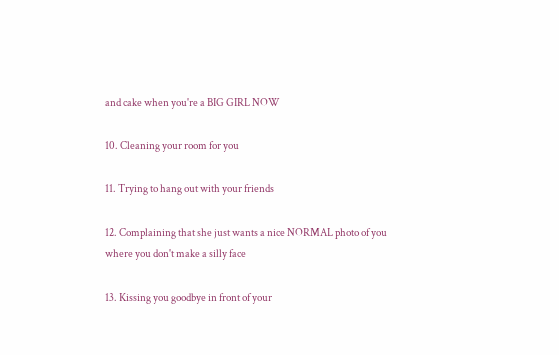and cake when you're a BIG GIRL NOW

10. Cleaning your room for you

11. Trying to hang out with your friends

12. Complaining that she just wants a nice NORMAL photo of you where you don't make a silly face

13. Kissing you goodbye in front of your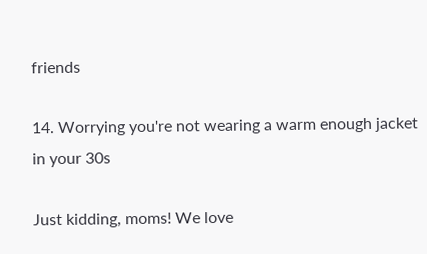friends

14. Worrying you're not wearing a warm enough jacket in your 30s

Just kidding, moms! We love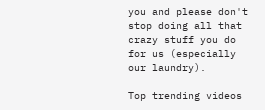you and please don't stop doing all that crazy stuff you do for us (especially our laundry).

Top trending videos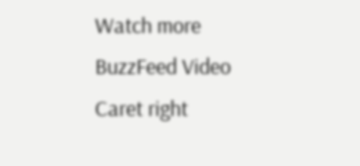Watch more BuzzFeed Video Caret right